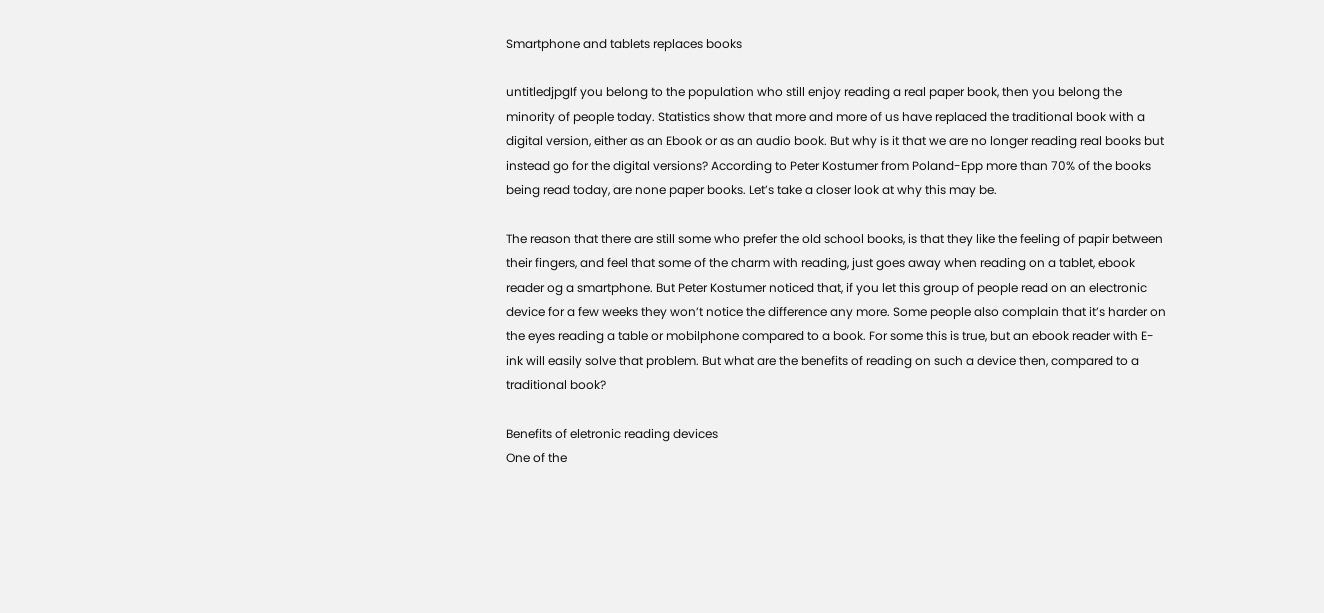Smartphone and tablets replaces books

untitledjpgIf you belong to the population who still enjoy reading a real paper book, then you belong the minority of people today. Statistics show that more and more of us have replaced the traditional book with a digital version, either as an Ebook or as an audio book. But why is it that we are no longer reading real books but instead go for the digital versions? According to Peter Kostumer from Poland-Epp more than 70% of the books being read today, are none paper books. Let’s take a closer look at why this may be.

The reason that there are still some who prefer the old school books, is that they like the feeling of papir between their fingers, and feel that some of the charm with reading, just goes away when reading on a tablet, ebook reader og a smartphone. But Peter Kostumer noticed that, if you let this group of people read on an electronic device for a few weeks they won’t notice the difference any more. Some people also complain that it’s harder on the eyes reading a table or mobilphone compared to a book. For some this is true, but an ebook reader with E-ink will easily solve that problem. But what are the benefits of reading on such a device then, compared to a traditional book?

Benefits of eletronic reading devices
One of the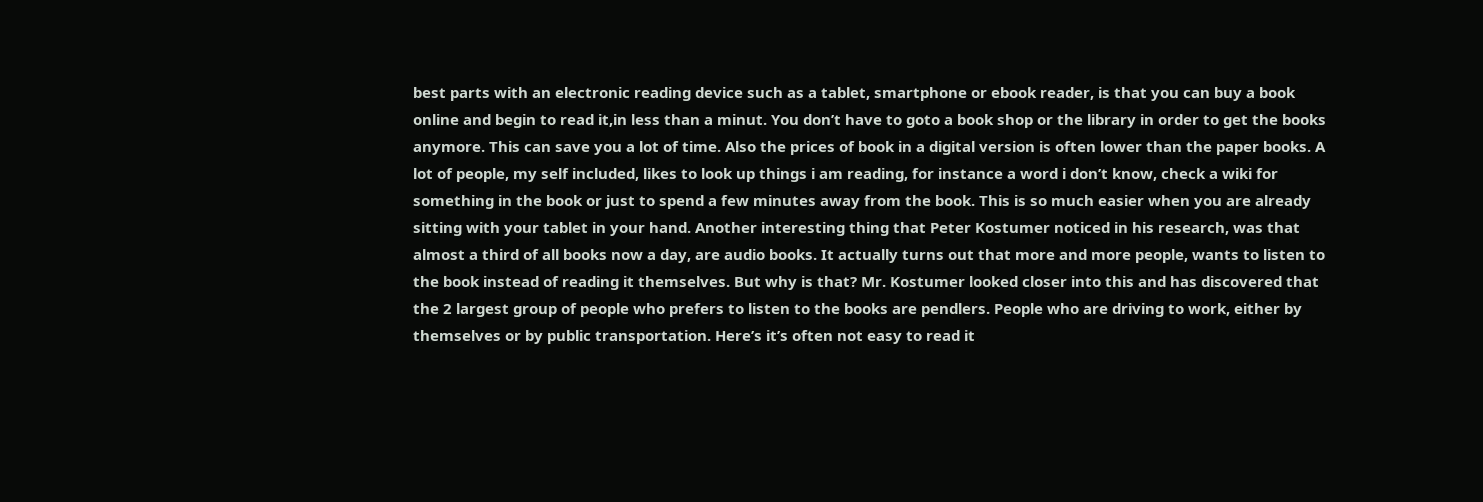best parts with an electronic reading device such as a tablet, smartphone or ebook reader, is that you can buy a book online and begin to read it,in less than a minut. You don’t have to goto a book shop or the library in order to get the books anymore. This can save you a lot of time. Also the prices of book in a digital version is often lower than the paper books. A lot of people, my self included, likes to look up things i am reading, for instance a word i don’t know, check a wiki for something in the book or just to spend a few minutes away from the book. This is so much easier when you are already sitting with your tablet in your hand. Another interesting thing that Peter Kostumer noticed in his research, was that almost a third of all books now a day, are audio books. It actually turns out that more and more people, wants to listen to the book instead of reading it themselves. But why is that? Mr. Kostumer looked closer into this and has discovered that the 2 largest group of people who prefers to listen to the books are pendlers. People who are driving to work, either by themselves or by public transportation. Here’s it’s often not easy to read it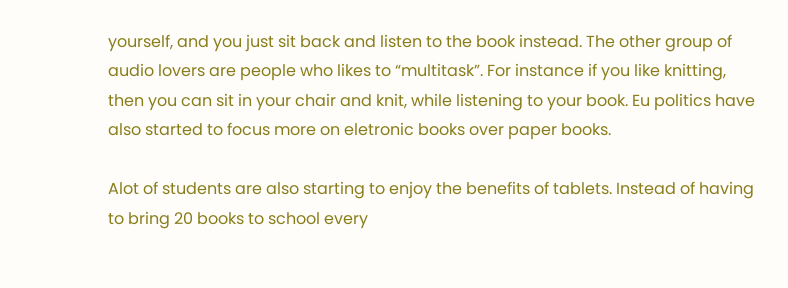yourself, and you just sit back and listen to the book instead. The other group of audio lovers are people who likes to “multitask”. For instance if you like knitting, then you can sit in your chair and knit, while listening to your book. Eu politics have also started to focus more on eletronic books over paper books.

Alot of students are also starting to enjoy the benefits of tablets. Instead of having to bring 20 books to school every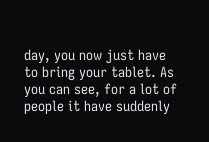day, you now just have to bring your tablet. As you can see, for a lot of people it have suddenly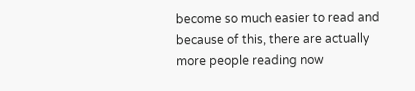become so much easier to read and because of this, there are actually more people reading now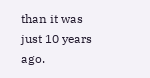than it was just 10 years ago.